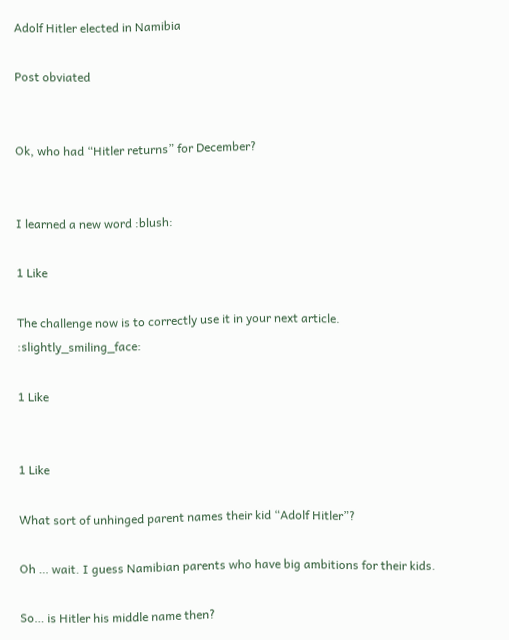Adolf Hitler elected in Namibia

Post obviated


Ok, who had “Hitler returns” for December?


I learned a new word :blush:

1 Like

The challenge now is to correctly use it in your next article. :slightly_smiling_face:

1 Like


1 Like

What sort of unhinged parent names their kid “Adolf Hitler”?

Oh … wait. I guess Namibian parents who have big ambitions for their kids.

So… is Hitler his middle name then?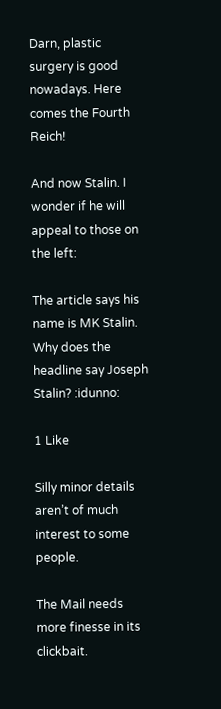Darn, plastic surgery is good nowadays. Here comes the Fourth Reich!

And now Stalin. I wonder if he will appeal to those on the left:

The article says his name is MK Stalin. Why does the headline say Joseph Stalin? :idunno:

1 Like

Silly minor details aren’t of much interest to some people.

The Mail needs more finesse in its clickbait.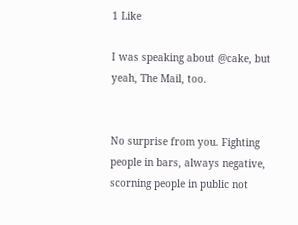1 Like

I was speaking about @cake, but yeah, The Mail, too.


No surprise from you. Fighting people in bars, always negative, scorning people in public not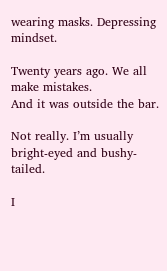wearing masks. Depressing mindset.

Twenty years ago. We all make mistakes.
And it was outside the bar.

Not really. I’m usually bright-eyed and bushy-tailed.

I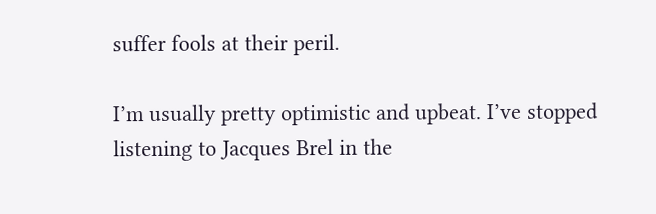suffer fools at their peril.

I’m usually pretty optimistic and upbeat. I’ve stopped listening to Jacques Brel in the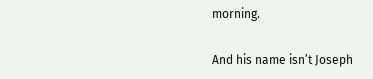morning.

And his name isn’t Joseph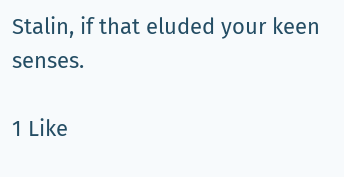Stalin, if that eluded your keen senses.

1 Like